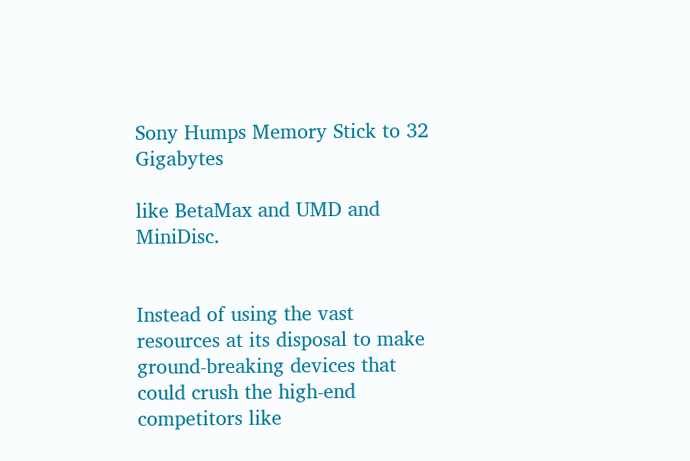Sony Humps Memory Stick to 32 Gigabytes

like BetaMax and UMD and MiniDisc.


Instead of using the vast resources at its disposal to make ground-breaking devices that could crush the high-end competitors like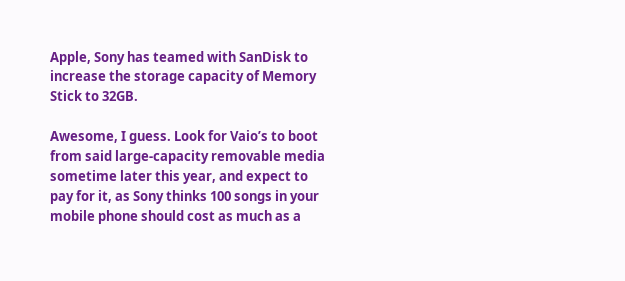Apple, Sony has teamed with SanDisk to increase the storage capacity of Memory Stick to 32GB.

Awesome, I guess. Look for Vaio’s to boot from said large-capacity removable media sometime later this year, and expect to pay for it, as Sony thinks 100 songs in your mobile phone should cost as much as a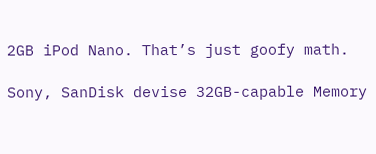2GB iPod Nano. That’s just goofy math.

Sony, SanDisk devise 32GB-capable Memory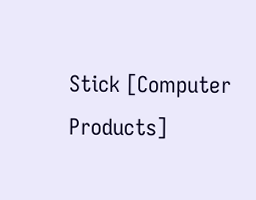Stick [Computer Products]